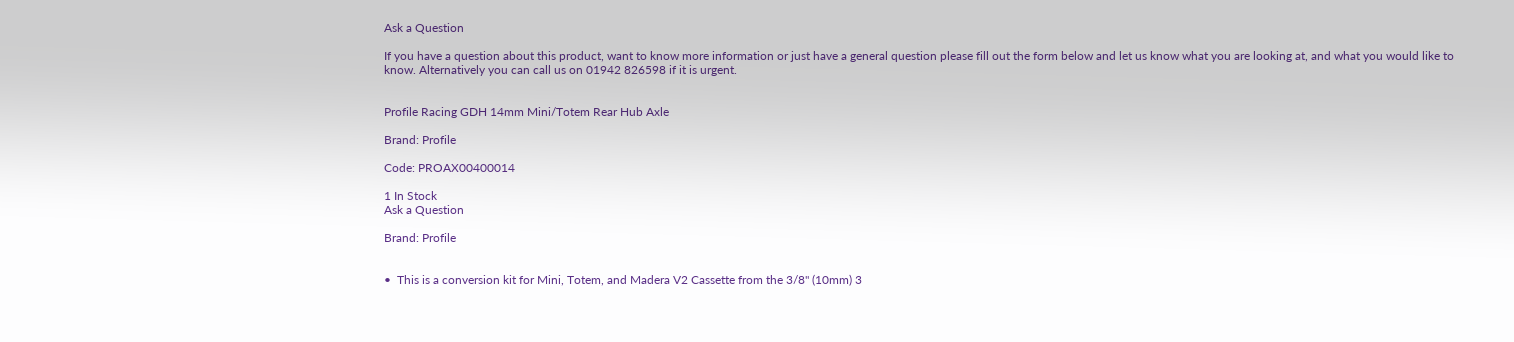Ask a Question

If you have a question about this product, want to know more information or just have a general question please fill out the form below and let us know what you are looking at, and what you would like to know. Alternatively you can call us on 01942 826598 if it is urgent.


Profile Racing GDH 14mm Mini/Totem Rear Hub Axle

Brand: Profile

Code: PROAX00400014

1 In Stock
Ask a Question

Brand: Profile


•  This is a conversion kit for Mini, Totem, and Madera V2 Cassette from the 3/8" (10mm) 3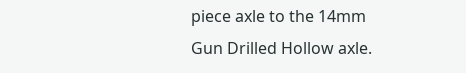piece axle to the 14mm Gun Drilled Hollow axle.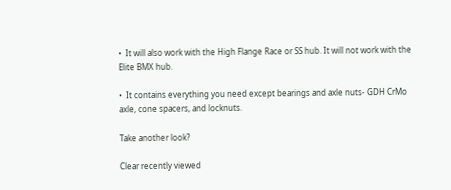•  It will also work with the High Flange Race or SS hub. It will not work with the Elite BMX hub.

•  It contains everything you need except bearings and axle nuts- GDH CrMo axle, cone spacers, and locknuts.

Take another look?

Clear recently viewed